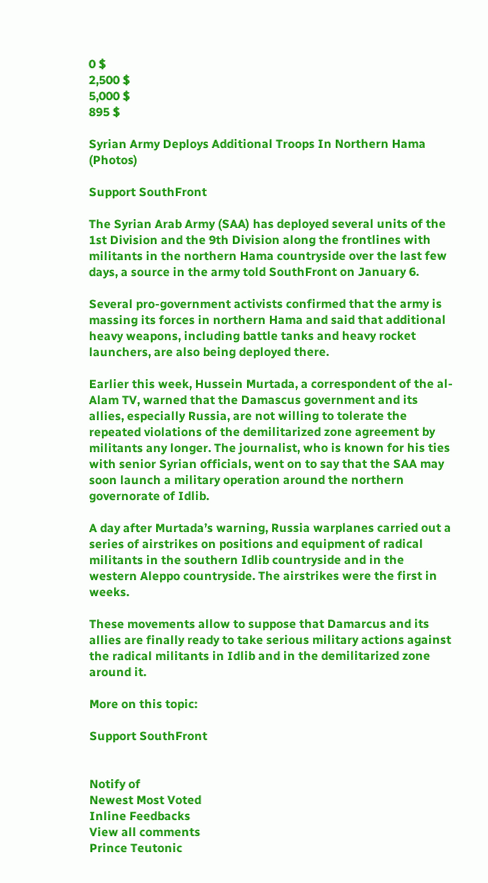0 $
2,500 $
5,000 $
895 $

Syrian Army Deploys Additional Troops In Northern Hama (Photos)

Support SouthFront

The Syrian Arab Army (SAA) has deployed several units of the 1st Division and the 9th Division along the frontlines with militants in the northern Hama countryside over the last few days, a source in the army told SouthFront on January 6.

Several pro-government activists confirmed that the army is massing its forces in northern Hama and said that additional heavy weapons, including battle tanks and heavy rocket launchers, are also being deployed there.

Earlier this week, Hussein Murtada, a correspondent of the al-Alam TV, warned that the Damascus government and its allies, especially Russia, are not willing to tolerate the repeated violations of the demilitarized zone agreement by militants any longer. The journalist, who is known for his ties with senior Syrian officials, went on to say that the SAA may soon launch a military operation around the northern governorate of Idlib.

A day after Murtada’s warning, Russia warplanes carried out a series of airstrikes on positions and equipment of radical militants in the southern Idlib countryside and in the western Aleppo countryside. The airstrikes were the first in weeks.

These movements allow to suppose that Damarcus and its allies are finally ready to take serious military actions against the radical militants in Idlib and in the demilitarized zone around it.

More on this topic:

Support SouthFront


Notify of
Newest Most Voted
Inline Feedbacks
View all comments
Prince Teutonic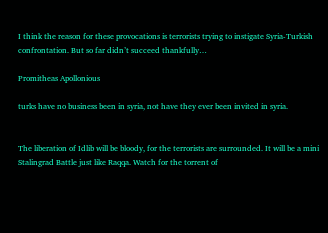I think the reason for these provocations is terrorists trying to instigate Syria-Turkish confrontation. But so far didn’t succeed thankfully…

Promitheas Apollonious

turks have no business been in syria, not have they ever been invited in syria.


The liberation of Idlib will be bloody, for the terrorists are surrounded. It will be a mini Stalingrad Battle just like Raqqa. Watch for the torrent of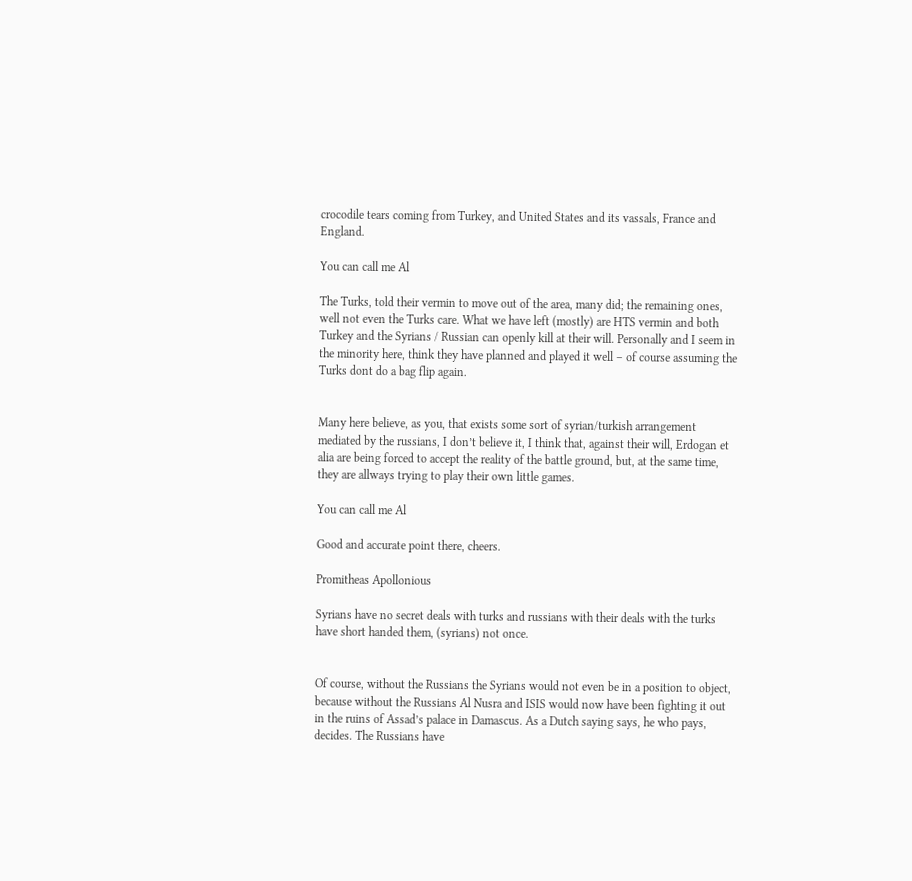crocodile tears coming from Turkey, and United States and its vassals, France and England.

You can call me Al

The Turks, told their vermin to move out of the area, many did; the remaining ones, well not even the Turks care. What we have left (mostly) are HTS vermin and both Turkey and the Syrians / Russian can openly kill at their will. Personally and I seem in the minority here, think they have planned and played it well – of course assuming the Turks dont do a bag flip again.


Many here believe, as you, that exists some sort of syrian/turkish arrangement mediated by the russians, I don’t believe it, I think that, against their will, Erdogan et alia are being forced to accept the reality of the battle ground, but, at the same time, they are allways trying to play their own little games.

You can call me Al

Good and accurate point there, cheers.

Promitheas Apollonious

Syrians have no secret deals with turks and russians with their deals with the turks have short handed them, (syrians) not once.


Of course, without the Russians the Syrians would not even be in a position to object, because without the Russians Al Nusra and ISIS would now have been fighting it out in the ruins of Assad’s palace in Damascus. As a Dutch saying says, he who pays, decides. The Russians have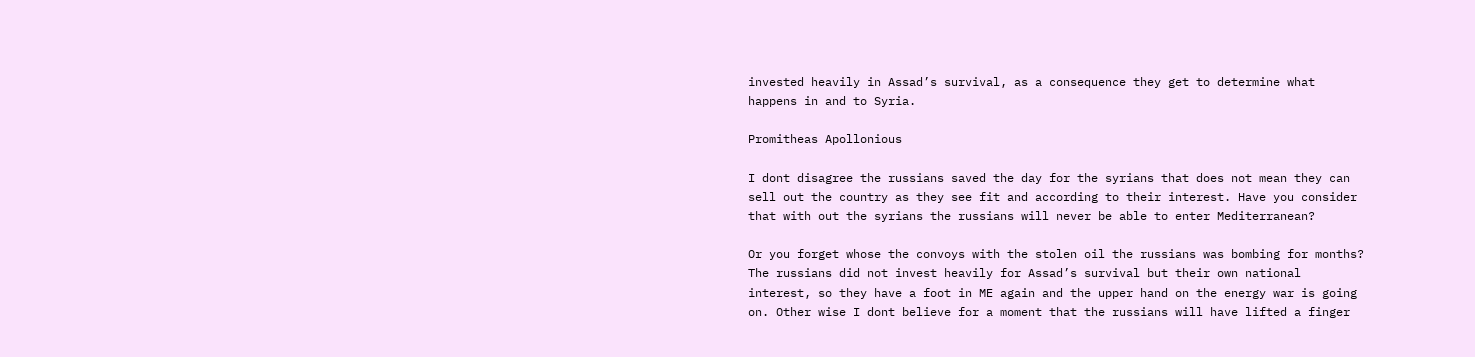invested heavily in Assad’s survival, as a consequence they get to determine what happens in and to Syria.

Promitheas Apollonious

I dont disagree the russians saved the day for the syrians that does not mean they can sell out the country as they see fit and according to their interest. Have you consider that with out the syrians the russians will never be able to enter Mediterranean?

Or you forget whose the convoys with the stolen oil the russians was bombing for months? The russians did not invest heavily for Assad’s survival but their own national interest, so they have a foot in ME again and the upper hand on the energy war is going on. Other wise I dont believe for a moment that the russians will have lifted a finger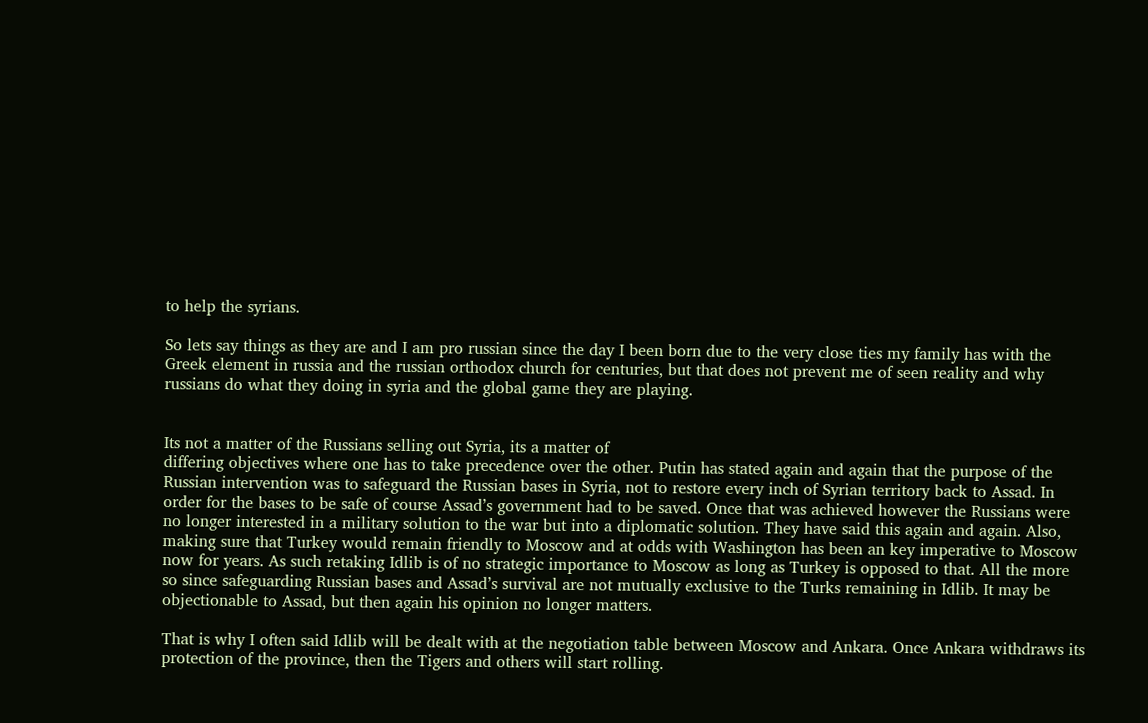to help the syrians.

So lets say things as they are and I am pro russian since the day I been born due to the very close ties my family has with the Greek element in russia and the russian orthodox church for centuries, but that does not prevent me of seen reality and why russians do what they doing in syria and the global game they are playing.


Its not a matter of the Russians selling out Syria, its a matter of
differing objectives where one has to take precedence over the other. Putin has stated again and again that the purpose of the Russian intervention was to safeguard the Russian bases in Syria, not to restore every inch of Syrian territory back to Assad. In order for the bases to be safe of course Assad’s government had to be saved. Once that was achieved however the Russians were no longer interested in a military solution to the war but into a diplomatic solution. They have said this again and again. Also, making sure that Turkey would remain friendly to Moscow and at odds with Washington has been an key imperative to Moscow now for years. As such retaking Idlib is of no strategic importance to Moscow as long as Turkey is opposed to that. All the more so since safeguarding Russian bases and Assad’s survival are not mutually exclusive to the Turks remaining in Idlib. It may be objectionable to Assad, but then again his opinion no longer matters.

That is why I often said Idlib will be dealt with at the negotiation table between Moscow and Ankara. Once Ankara withdraws its protection of the province, then the Tigers and others will start rolling.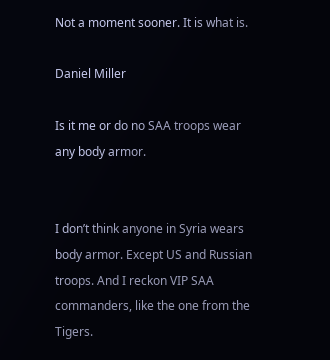Not a moment sooner. It is what is.

Daniel Miller

Is it me or do no SAA troops wear any body armor.


I don’t think anyone in Syria wears body armor. Except US and Russian troops. And I reckon VIP SAA commanders, like the one from the Tigers.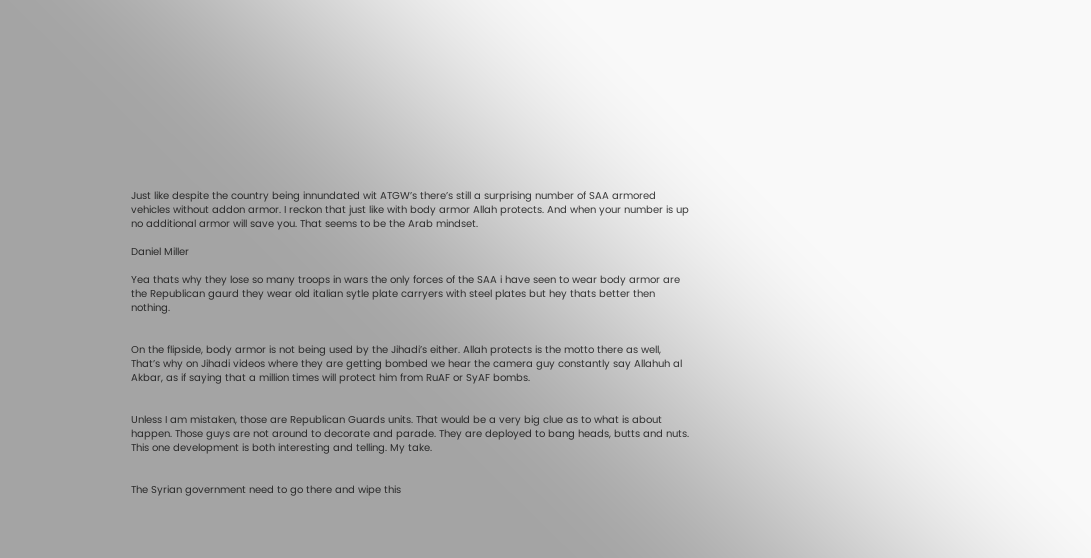Just like despite the country being innundated wit ATGW’s there’s still a surprising number of SAA armored vehicles without addon armor. I reckon that just like with body armor Allah protects. And when your number is up no additional armor will save you. That seems to be the Arab mindset.

Daniel Miller

Yea thats why they lose so many troops in wars the only forces of the SAA i have seen to wear body armor are the Republican gaurd they wear old italian sytle plate carryers with steel plates but hey thats better then nothing.


On the flipside, body armor is not being used by the Jihadi’s either. Allah protects is the motto there as well, That’s why on Jihadi videos where they are getting bombed we hear the camera guy constantly say Allahuh al Akbar, as if saying that a million times will protect him from RuAF or SyAF bombs.


Unless I am mistaken, those are Republican Guards units. That would be a very big clue as to what is about happen. Those guys are not around to decorate and parade. They are deployed to bang heads, butts and nuts. This one development is both interesting and telling. My take.


The Syrian government need to go there and wipe this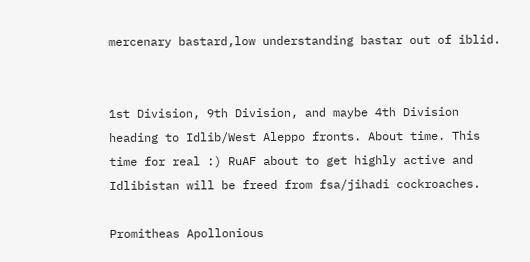mercenary bastard,low understanding bastar out of iblid.


1st Division, 9th Division, and maybe 4th Division heading to Idlib/West Aleppo fronts. About time. This time for real :) RuAF about to get highly active and Idlibistan will be freed from fsa/jihadi cockroaches.

Promitheas Apollonious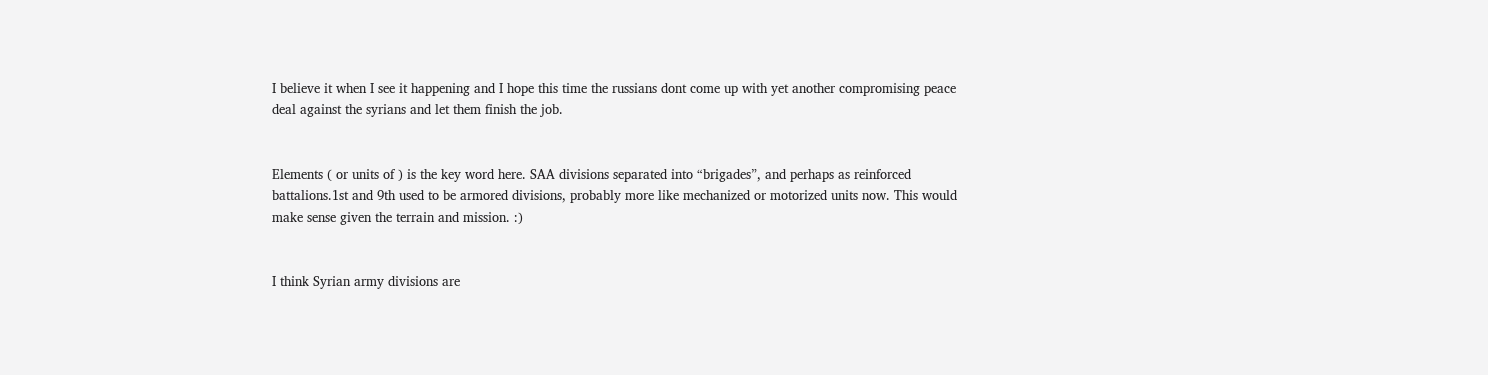I believe it when I see it happening and I hope this time the russians dont come up with yet another compromising peace deal against the syrians and let them finish the job.


Elements ( or units of ) is the key word here. SAA divisions separated into “brigades”, and perhaps as reinforced battalions.1st and 9th used to be armored divisions, probably more like mechanized or motorized units now. This would make sense given the terrain and mission. :)


I think Syrian army divisions are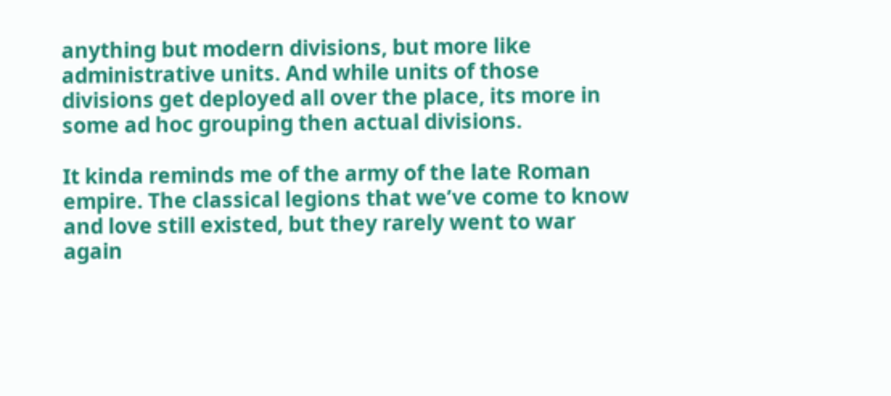anything but modern divisions, but more like administrative units. And while units of those divisions get deployed all over the place, its more in some ad hoc grouping then actual divisions.

It kinda reminds me of the army of the late Roman empire. The classical legions that we’ve come to know and love still existed, but they rarely went to war again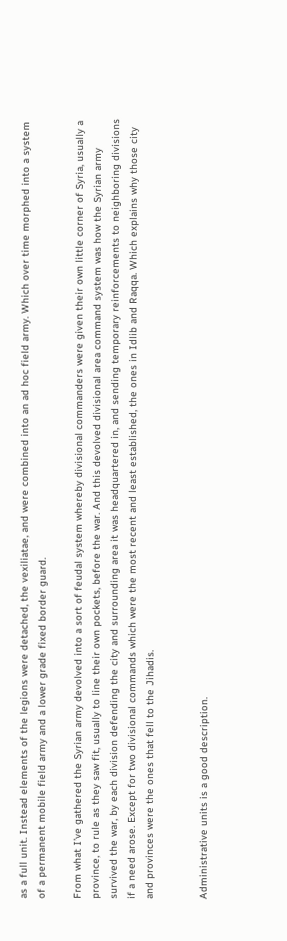as a full unit. Instead elements of the legions were detached, the vexiliatae, and were combined into an ad hoc field army. Which over time morphed into a system of a permanent mobile field army and a lower grade fixed border guard.

From what I’ve gathered the Syrian army devolved into a sort of feudal system whereby divisional commanders were given their own little corner of Syria, usually a province, to rule as they saw fit, usually to line their own pockets, before the war. And this devolved divisional area command system was how the Syrian army survived the war, by each division defending the city and surrounding area it was headquartered in, and sending temporary reinforcements to neighboring divisions if a need arose. Except for two divisional commands which were the most recent and least established, the ones in Idlib and Raqqa. Which explains why those city and provinces were the ones that fell to the Jihadis.


Administrative units is a good description.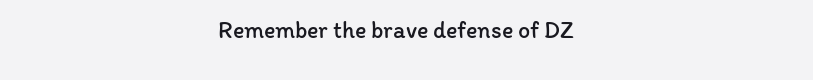Remember the brave defense of DZ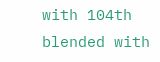with 104th blended with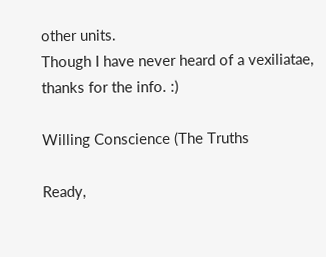other units.
Though I have never heard of a vexiliatae, thanks for the info. :)

Willing Conscience (The Truths

Ready,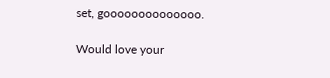set, goooooooooooooo.

Would love your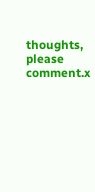thoughts, please comment.x